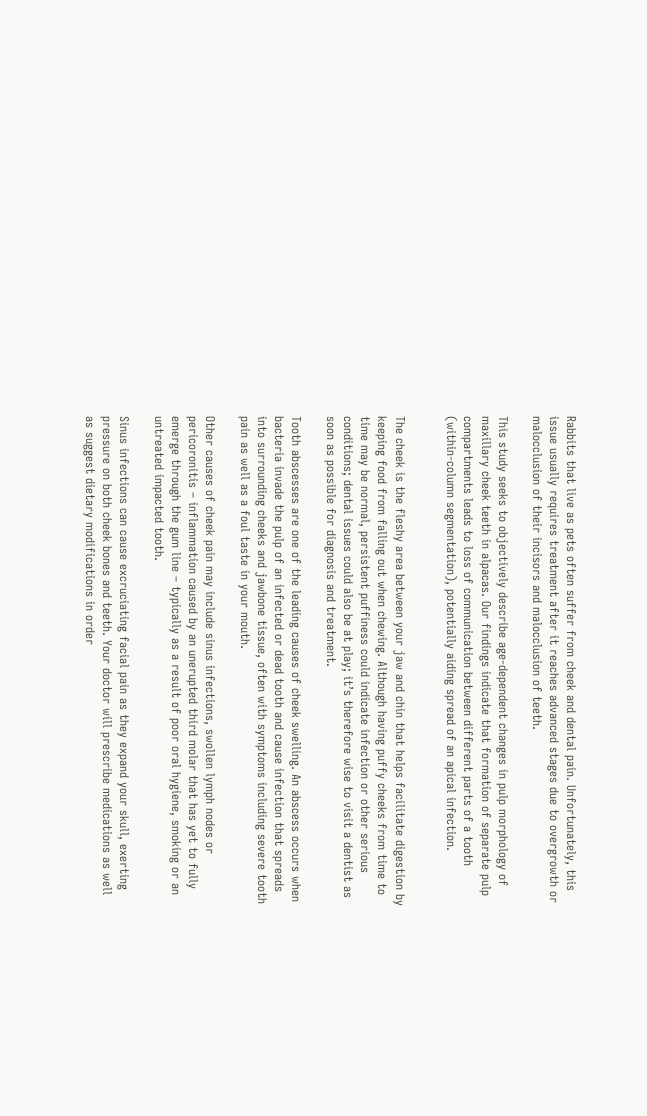Rabbits that live as pets often suffer from cheek and dental pain. Unfortunately, this issue usually requires treatment after it reaches advanced stages due to overgrowth or malocclusion of their incisors and malocclusion of teeth.

This study seeks to objectively describe age-dependent changes in pulp morphology of maxillary cheek teeth in alpacas. Our findings indicate that formation of separate pulp compartments leads to loss of communication between different parts of a tooth (within-column segmentation), potentially aiding spread of an apical infection.


The cheek is the fleshy area between your jaw and chin that helps facilitate digestion by keeping food from falling out when chewing. Although having puffy cheeks from time to time may be normal, persistent puffiness could indicate infection or other serious conditions; dental issues could also be at play; it’s therefore wise to visit a dentist as soon as possible for diagnosis and treatment.

Tooth abscesses are one of the leading causes of cheek swelling. An abscess occurs when bacteria invade the pulp of an infected or dead tooth and cause infection that spreads into surrounding cheeks and jawbone tissue, often with symptoms including severe tooth pain as well as a foul taste in your mouth.

Other causes of cheek pain may include sinus infections, swollen lymph nodes or pericoronitis – inflammation caused by an unerupted third molar that has yet to fully emerge through the gum line – typically as a result of poor oral hygiene, smoking or an untreated impacted tooth.

Sinus infections can cause excruciating facial pain as they expand your skull, exerting pressure on both cheek bones and teeth. Your doctor will prescribe medications as well as suggest dietary modifications in order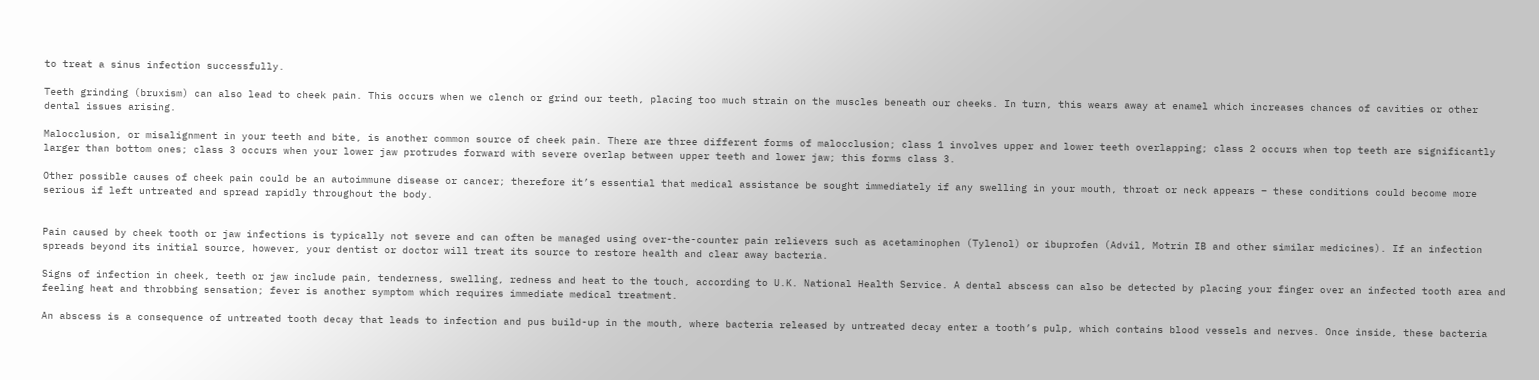to treat a sinus infection successfully.

Teeth grinding (bruxism) can also lead to cheek pain. This occurs when we clench or grind our teeth, placing too much strain on the muscles beneath our cheeks. In turn, this wears away at enamel which increases chances of cavities or other dental issues arising.

Malocclusion, or misalignment in your teeth and bite, is another common source of cheek pain. There are three different forms of malocclusion; class 1 involves upper and lower teeth overlapping; class 2 occurs when top teeth are significantly larger than bottom ones; class 3 occurs when your lower jaw protrudes forward with severe overlap between upper teeth and lower jaw; this forms class 3.

Other possible causes of cheek pain could be an autoimmune disease or cancer; therefore it’s essential that medical assistance be sought immediately if any swelling in your mouth, throat or neck appears – these conditions could become more serious if left untreated and spread rapidly throughout the body.


Pain caused by cheek tooth or jaw infections is typically not severe and can often be managed using over-the-counter pain relievers such as acetaminophen (Tylenol) or ibuprofen (Advil, Motrin IB and other similar medicines). If an infection spreads beyond its initial source, however, your dentist or doctor will treat its source to restore health and clear away bacteria.

Signs of infection in cheek, teeth or jaw include pain, tenderness, swelling, redness and heat to the touch, according to U.K. National Health Service. A dental abscess can also be detected by placing your finger over an infected tooth area and feeling heat and throbbing sensation; fever is another symptom which requires immediate medical treatment.

An abscess is a consequence of untreated tooth decay that leads to infection and pus build-up in the mouth, where bacteria released by untreated decay enter a tooth’s pulp, which contains blood vessels and nerves. Once inside, these bacteria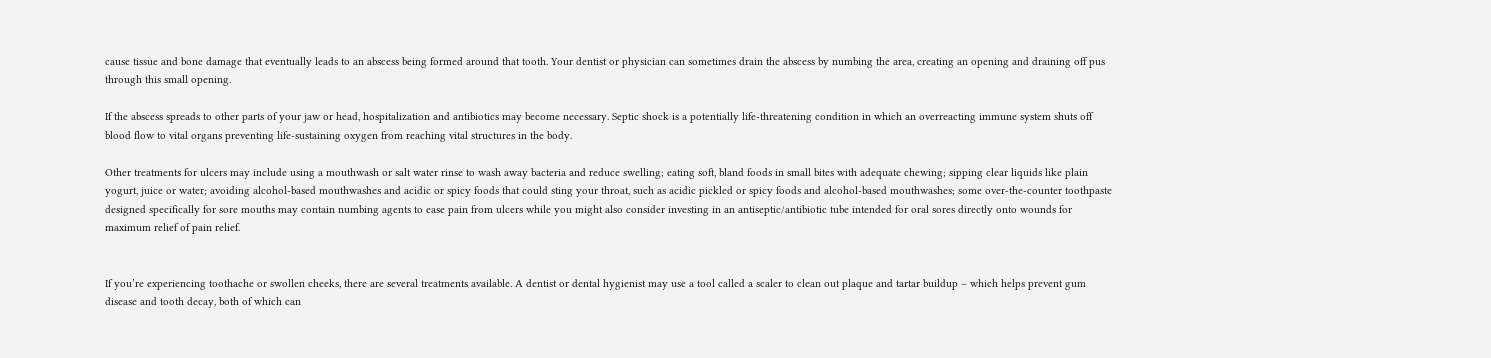cause tissue and bone damage that eventually leads to an abscess being formed around that tooth. Your dentist or physician can sometimes drain the abscess by numbing the area, creating an opening and draining off pus through this small opening.

If the abscess spreads to other parts of your jaw or head, hospitalization and antibiotics may become necessary. Septic shock is a potentially life-threatening condition in which an overreacting immune system shuts off blood flow to vital organs preventing life-sustaining oxygen from reaching vital structures in the body.

Other treatments for ulcers may include using a mouthwash or salt water rinse to wash away bacteria and reduce swelling; eating soft, bland foods in small bites with adequate chewing; sipping clear liquids like plain yogurt, juice or water; avoiding alcohol-based mouthwashes and acidic or spicy foods that could sting your throat, such as acidic pickled or spicy foods and alcohol-based mouthwashes; some over-the-counter toothpaste designed specifically for sore mouths may contain numbing agents to ease pain from ulcers while you might also consider investing in an antiseptic/antibiotic tube intended for oral sores directly onto wounds for maximum relief of pain relief.


If you’re experiencing toothache or swollen cheeks, there are several treatments available. A dentist or dental hygienist may use a tool called a scaler to clean out plaque and tartar buildup – which helps prevent gum disease and tooth decay, both of which can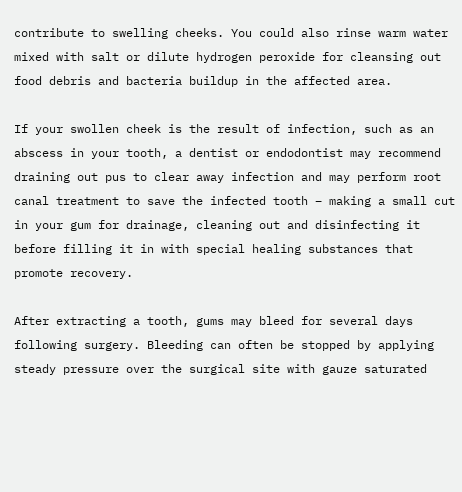contribute to swelling cheeks. You could also rinse warm water mixed with salt or dilute hydrogen peroxide for cleansing out food debris and bacteria buildup in the affected area.

If your swollen cheek is the result of infection, such as an abscess in your tooth, a dentist or endodontist may recommend draining out pus to clear away infection and may perform root canal treatment to save the infected tooth – making a small cut in your gum for drainage, cleaning out and disinfecting it before filling it in with special healing substances that promote recovery.

After extracting a tooth, gums may bleed for several days following surgery. Bleeding can often be stopped by applying steady pressure over the surgical site with gauze saturated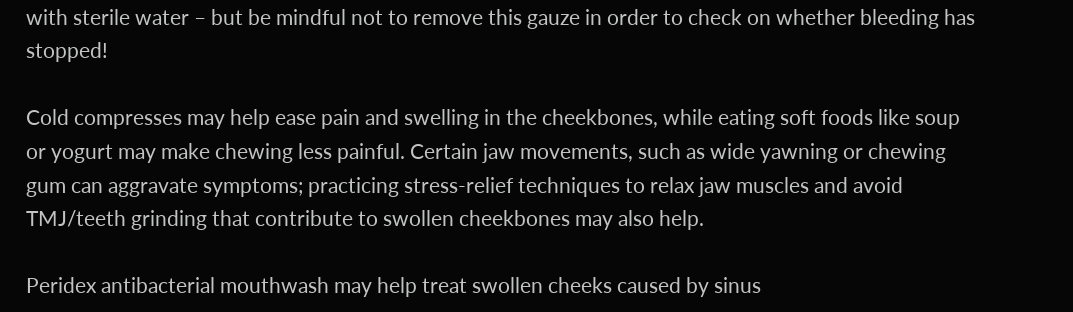with sterile water – but be mindful not to remove this gauze in order to check on whether bleeding has stopped!

Cold compresses may help ease pain and swelling in the cheekbones, while eating soft foods like soup or yogurt may make chewing less painful. Certain jaw movements, such as wide yawning or chewing gum can aggravate symptoms; practicing stress-relief techniques to relax jaw muscles and avoid TMJ/teeth grinding that contribute to swollen cheekbones may also help.

Peridex antibacterial mouthwash may help treat swollen cheeks caused by sinus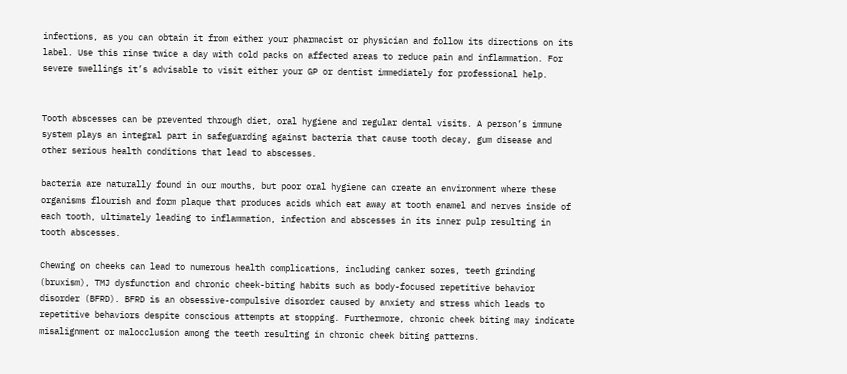infections, as you can obtain it from either your pharmacist or physician and follow its directions on its label. Use this rinse twice a day with cold packs on affected areas to reduce pain and inflammation. For severe swellings it’s advisable to visit either your GP or dentist immediately for professional help.


Tooth abscesses can be prevented through diet, oral hygiene and regular dental visits. A person’s immune system plays an integral part in safeguarding against bacteria that cause tooth decay, gum disease and other serious health conditions that lead to abscesses.

bacteria are naturally found in our mouths, but poor oral hygiene can create an environment where these organisms flourish and form plaque that produces acids which eat away at tooth enamel and nerves inside of each tooth, ultimately leading to inflammation, infection and abscesses in its inner pulp resulting in tooth abscesses.

Chewing on cheeks can lead to numerous health complications, including canker sores, teeth grinding (bruxism), TMJ dysfunction and chronic cheek-biting habits such as body-focused repetitive behavior disorder (BFRD). BFRD is an obsessive-compulsive disorder caused by anxiety and stress which leads to repetitive behaviors despite conscious attempts at stopping. Furthermore, chronic cheek biting may indicate misalignment or malocclusion among the teeth resulting in chronic cheek biting patterns.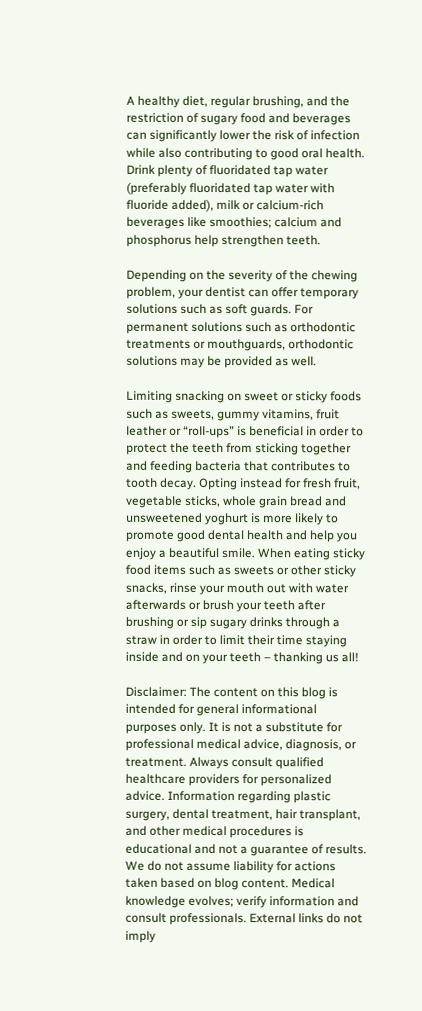A healthy diet, regular brushing, and the restriction of sugary food and beverages can significantly lower the risk of infection while also contributing to good oral health. Drink plenty of fluoridated tap water (preferably fluoridated tap water with fluoride added), milk or calcium-rich beverages like smoothies; calcium and phosphorus help strengthen teeth.

Depending on the severity of the chewing problem, your dentist can offer temporary solutions such as soft guards. For permanent solutions such as orthodontic treatments or mouthguards, orthodontic solutions may be provided as well.

Limiting snacking on sweet or sticky foods such as sweets, gummy vitamins, fruit leather or “roll-ups” is beneficial in order to protect the teeth from sticking together and feeding bacteria that contributes to tooth decay. Opting instead for fresh fruit, vegetable sticks, whole grain bread and unsweetened yoghurt is more likely to promote good dental health and help you enjoy a beautiful smile. When eating sticky food items such as sweets or other sticky snacks, rinse your mouth out with water afterwards or brush your teeth after brushing or sip sugary drinks through a straw in order to limit their time staying inside and on your teeth – thanking us all!

Disclaimer: The content on this blog is intended for general informational purposes only. It is not a substitute for professional medical advice, diagnosis, or treatment. Always consult qualified healthcare providers for personalized advice. Information regarding plastic surgery, dental treatment, hair transplant, and other medical procedures is educational and not a guarantee of results. We do not assume liability for actions taken based on blog content. Medical knowledge evolves; verify information and consult professionals. External links do not imply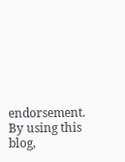endorsement. By using this blog,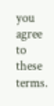you agree to these terms.